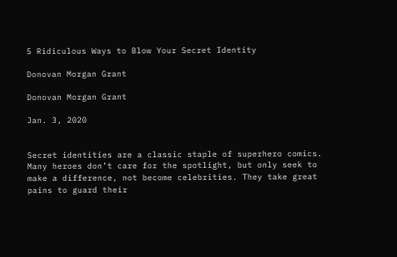5 Ridiculous Ways to Blow Your Secret Identity

Donovan Morgan Grant

Donovan Morgan Grant

Jan. 3, 2020


Secret identities are a classic staple of superhero comics. Many heroes don’t care for the spotlight, but only seek to make a difference, not become celebrities. They take great pains to guard their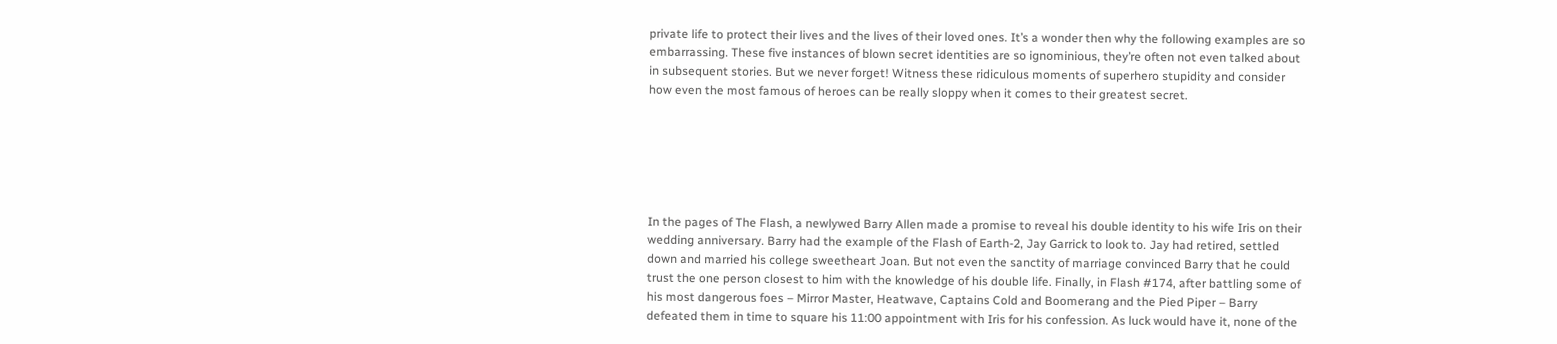private life to protect their lives and the lives of their loved ones. It’s a wonder then why the following examples are so embarrassing. These five instances of blown secret identities are so ignominious, they’re often not even talked about in subsequent stories. But we never forget! Witness these ridiculous moments of superhero stupidity and consider how even the most famous of heroes can be really sloppy when it comes to their greatest secret.






In the pages of The Flash, a newlywed Barry Allen made a promise to reveal his double identity to his wife Iris on their wedding anniversary. Barry had the example of the Flash of Earth-2, Jay Garrick to look to. Jay had retired, settled down and married his college sweetheart Joan. But not even the sanctity of marriage convinced Barry that he could trust the one person closest to him with the knowledge of his double life. Finally, in Flash #174, after battling some of his most dangerous foes – Mirror Master, Heatwave, Captains Cold and Boomerang and the Pied Piper – Barry defeated them in time to square his 11:00 appointment with Iris for his confession. As luck would have it, none of the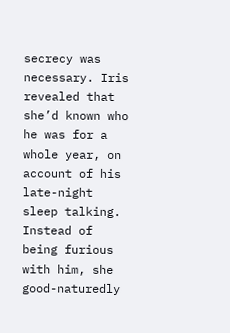secrecy was necessary. Iris revealed that she’d known who he was for a whole year, on account of his late-night sleep talking. Instead of being furious with him, she good-naturedly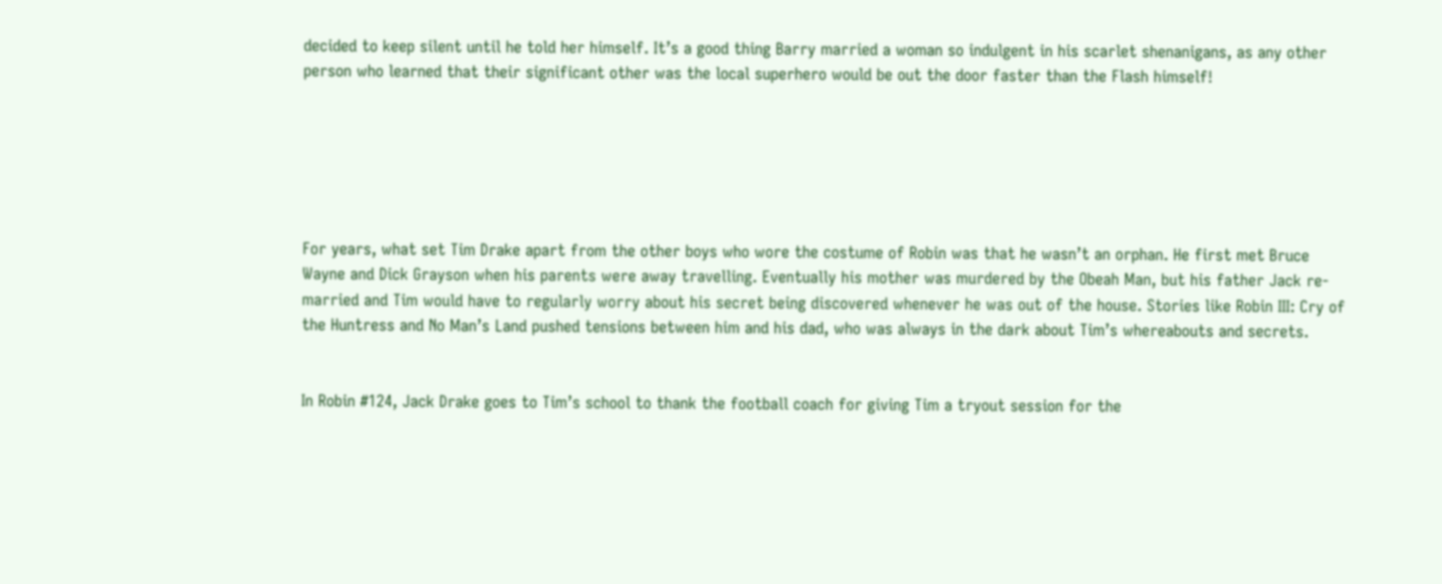decided to keep silent until he told her himself. It’s a good thing Barry married a woman so indulgent in his scarlet shenanigans, as any other person who learned that their significant other was the local superhero would be out the door faster than the Flash himself!






For years, what set Tim Drake apart from the other boys who wore the costume of Robin was that he wasn’t an orphan. He first met Bruce Wayne and Dick Grayson when his parents were away travelling. Eventually his mother was murdered by the Obeah Man, but his father Jack re-married and Tim would have to regularly worry about his secret being discovered whenever he was out of the house. Stories like Robin III: Cry of the Huntress and No Man’s Land pushed tensions between him and his dad, who was always in the dark about Tim’s whereabouts and secrets.


In Robin #124, Jack Drake goes to Tim’s school to thank the football coach for giving Tim a tryout session for the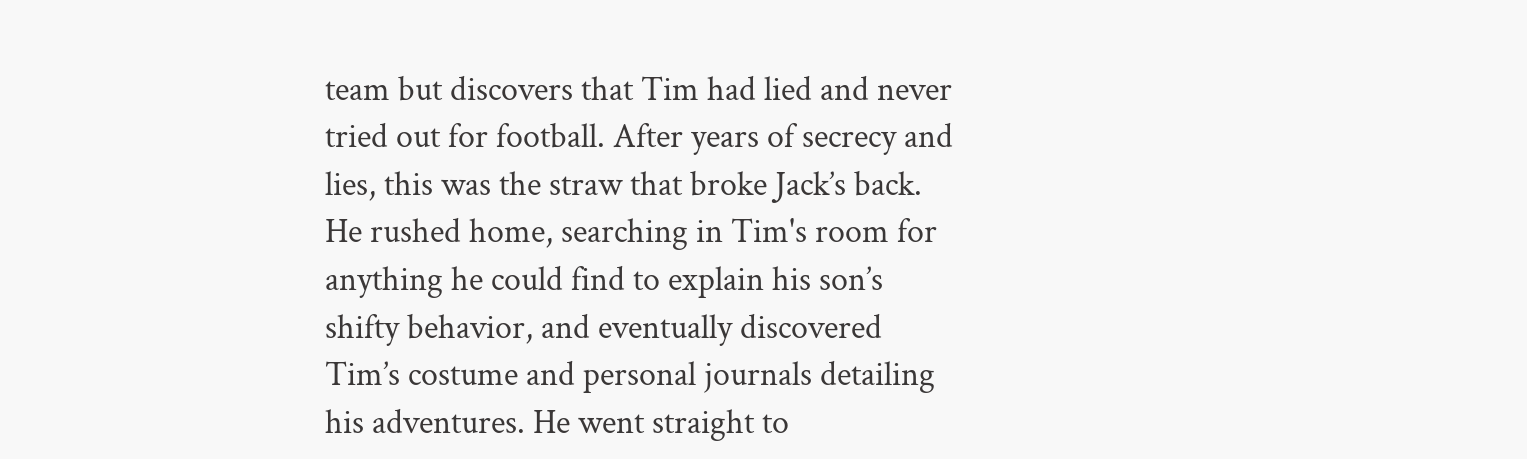team but discovers that Tim had lied and never tried out for football. After years of secrecy and lies, this was the straw that broke Jack’s back. He rushed home, searching in Tim's room for anything he could find to explain his son’s shifty behavior, and eventually discovered Tim’s costume and personal journals detailing his adventures. He went straight to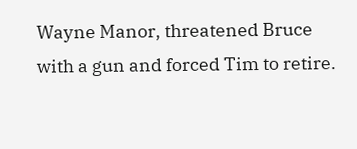Wayne Manor, threatened Bruce with a gun and forced Tim to retire.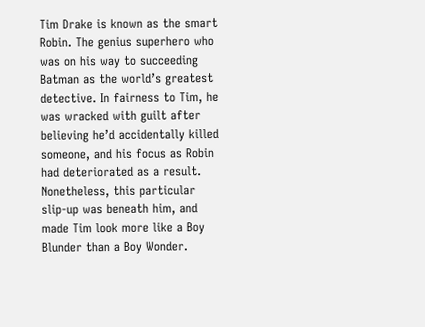Tim Drake is known as the smart Robin. The genius superhero who was on his way to succeeding Batman as the world’s greatest detective. In fairness to Tim, he was wracked with guilt after believing he’d accidentally killed someone, and his focus as Robin had deteriorated as a result. Nonetheless, this particular slip-up was beneath him, and made Tim look more like a Boy Blunder than a Boy Wonder.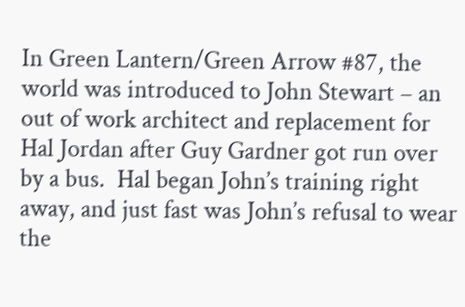In Green Lantern/Green Arrow #87, the world was introduced to John Stewart – an out of work architect and replacement for Hal Jordan after Guy Gardner got run over by a bus.  Hal began John’s training right away, and just fast was John’s refusal to wear the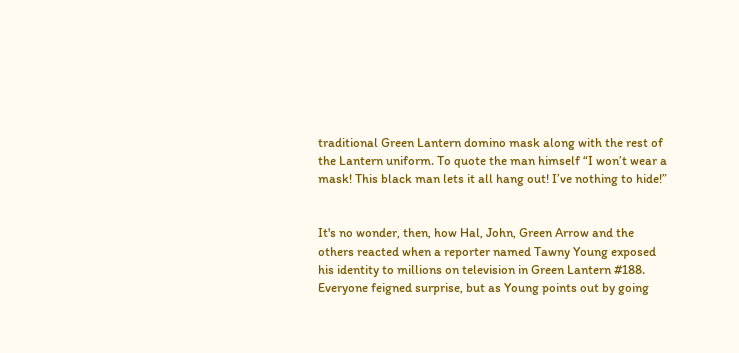traditional Green Lantern domino mask along with the rest of the Lantern uniform. To quote the man himself “I won’t wear a mask! This black man lets it all hang out! I’ve nothing to hide!”


It's no wonder, then, how Hal, John, Green Arrow and the others reacted when a reporter named Tawny Young exposed his identity to millions on television in Green Lantern #188. Everyone feigned surprise, but as Young points out by going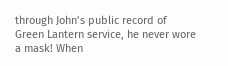through John’s public record of Green Lantern service, he never wore a mask! When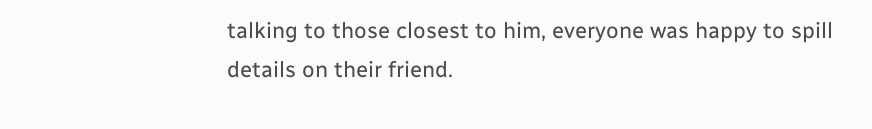talking to those closest to him, everyone was happy to spill details on their friend.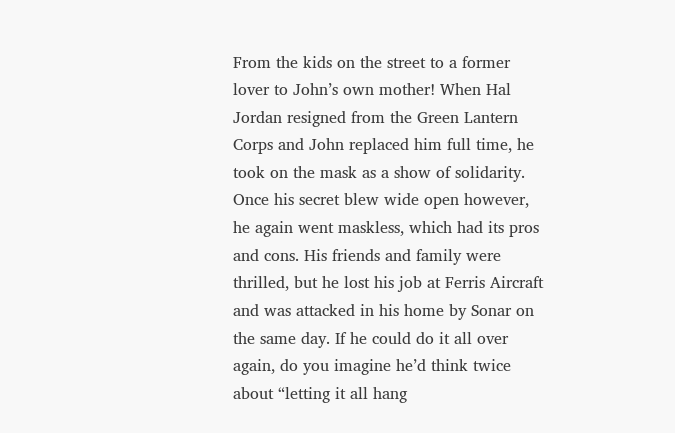From the kids on the street to a former lover to John’s own mother! When Hal Jordan resigned from the Green Lantern Corps and John replaced him full time, he took on the mask as a show of solidarity. Once his secret blew wide open however, he again went maskless, which had its pros and cons. His friends and family were thrilled, but he lost his job at Ferris Aircraft and was attacked in his home by Sonar on the same day. If he could do it all over again, do you imagine he’d think twice about “letting it all hang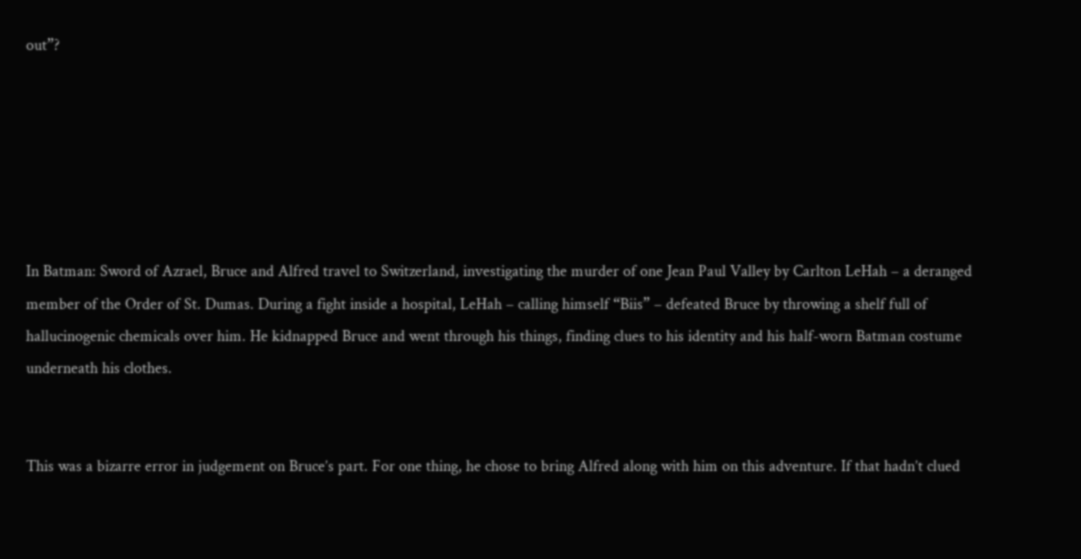out”?






In Batman: Sword of Azrael, Bruce and Alfred travel to Switzerland, investigating the murder of one Jean Paul Valley by Carlton LeHah – a deranged member of the Order of St. Dumas. During a fight inside a hospital, LeHah – calling himself “Biis” – defeated Bruce by throwing a shelf full of hallucinogenic chemicals over him. He kidnapped Bruce and went through his things, finding clues to his identity and his half-worn Batman costume underneath his clothes.


This was a bizarre error in judgement on Bruce’s part. For one thing, he chose to bring Alfred along with him on this adventure. If that hadn’t clued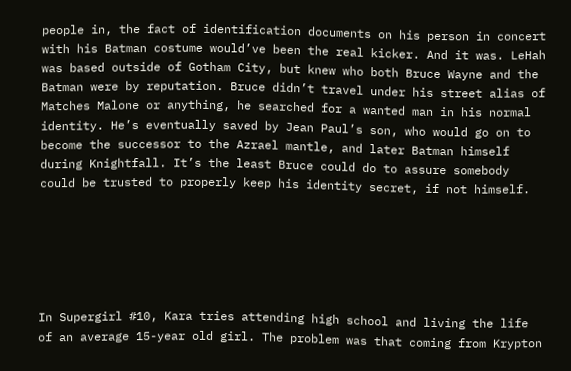people in, the fact of identification documents on his person in concert with his Batman costume would’ve been the real kicker. And it was. LeHah was based outside of Gotham City, but knew who both Bruce Wayne and the Batman were by reputation. Bruce didn’t travel under his street alias of Matches Malone or anything, he searched for a wanted man in his normal identity. He’s eventually saved by Jean Paul’s son, who would go on to become the successor to the Azrael mantle, and later Batman himself during Knightfall. It’s the least Bruce could do to assure somebody could be trusted to properly keep his identity secret, if not himself.






In Supergirl #10, Kara tries attending high school and living the life of an average 15-year old girl. The problem was that coming from Krypton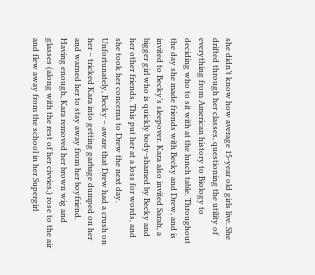she didn’t know how average 15-year old girls live. She drifted through her classes, questioning the utility of everything from American history to Biology to deciding who to sit with at the lunch table. Throughout the day she made friends with Becky and Drew, and is invited to Becky’s sleepover. Kara also invited Sarah, a bigger girl who is quickly body-shamed by Becky and her other friends. This put her at a loss for words, and she took her concerns to Drew the next day. Unfortunately, Becky – aware that Drew had a crush on her – tricked Kara into getting garbage dumped on her and warned her to stay away from her boyfriend. Having enough, Kara removed her brown wig and glasses (along with the rest of her civvies,) rose to the air and flew away from the school in her Supergirl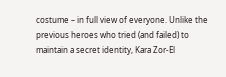costume – in full view of everyone. Unlike the previous heroes who tried (and failed) to maintain a secret identity, Kara Zor-El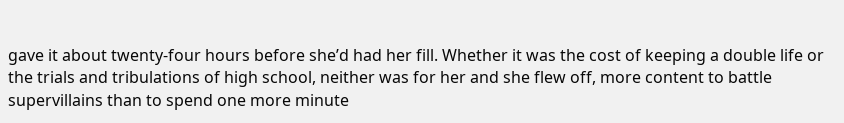gave it about twenty-four hours before she’d had her fill. Whether it was the cost of keeping a double life or the trials and tribulations of high school, neither was for her and she flew off, more content to battle supervillains than to spend one more minute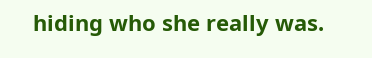hiding who she really was.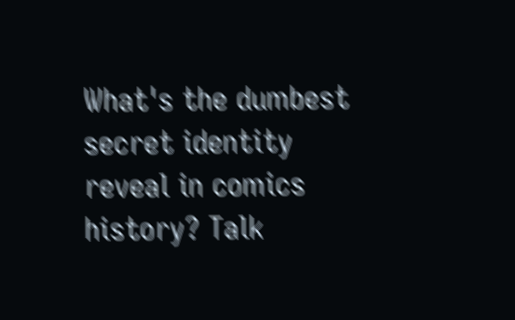What's the dumbest secret identity reveal in comics history? Talk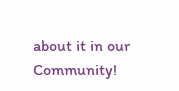about it in our Community!